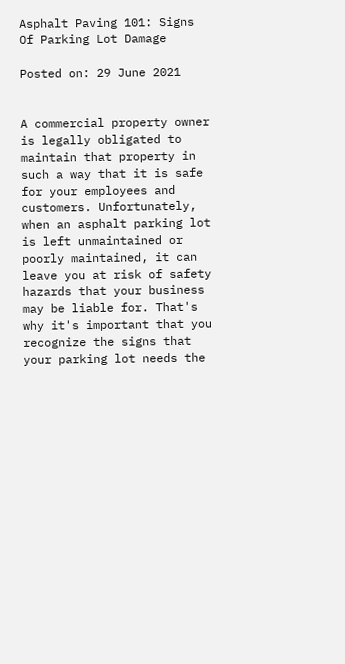Asphalt Paving 101: Signs Of Parking Lot Damage

Posted on: 29 June 2021


A commercial property owner is legally obligated to maintain that property in such a way that it is safe for your employees and customers. Unfortunately, when an asphalt parking lot is left unmaintained or poorly maintained, it can leave you at risk of safety hazards that your business may be liable for. That's why it's important that you recognize the signs that your parking lot needs the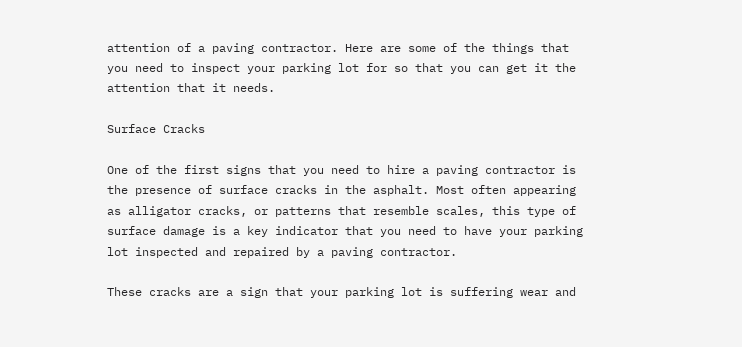attention of a paving contractor. Here are some of the things that you need to inspect your parking lot for so that you can get it the attention that it needs.

Surface Cracks

One of the first signs that you need to hire a paving contractor is the presence of surface cracks in the asphalt. Most often appearing as alligator cracks, or patterns that resemble scales, this type of surface damage is a key indicator that you need to have your parking lot inspected and repaired by a paving contractor.

These cracks are a sign that your parking lot is suffering wear and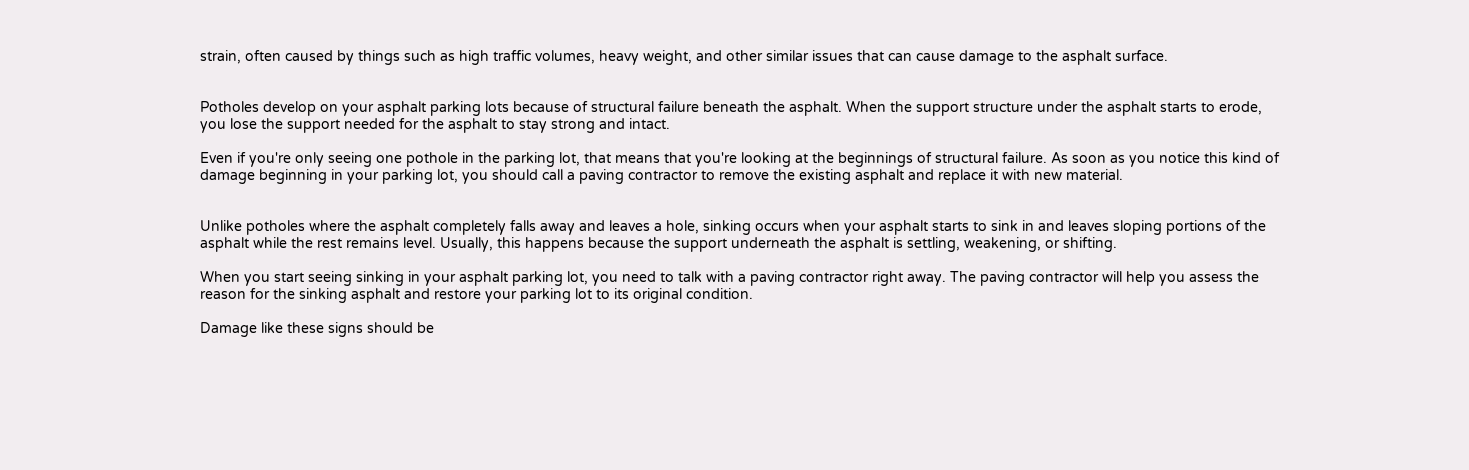strain, often caused by things such as high traffic volumes, heavy weight, and other similar issues that can cause damage to the asphalt surface.


Potholes develop on your asphalt parking lots because of structural failure beneath the asphalt. When the support structure under the asphalt starts to erode, you lose the support needed for the asphalt to stay strong and intact.

Even if you're only seeing one pothole in the parking lot, that means that you're looking at the beginnings of structural failure. As soon as you notice this kind of damage beginning in your parking lot, you should call a paving contractor to remove the existing asphalt and replace it with new material.


Unlike potholes where the asphalt completely falls away and leaves a hole, sinking occurs when your asphalt starts to sink in and leaves sloping portions of the asphalt while the rest remains level. Usually, this happens because the support underneath the asphalt is settling, weakening, or shifting.

When you start seeing sinking in your asphalt parking lot, you need to talk with a paving contractor right away. The paving contractor will help you assess the reason for the sinking asphalt and restore your parking lot to its original condition.

Damage like these signs should be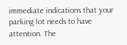immediate indications that your parking lot needs to have attention. The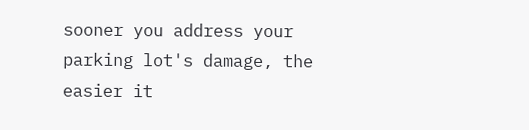sooner you address your parking lot's damage, the easier it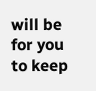will be for you to keep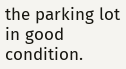the parking lot in good condition.